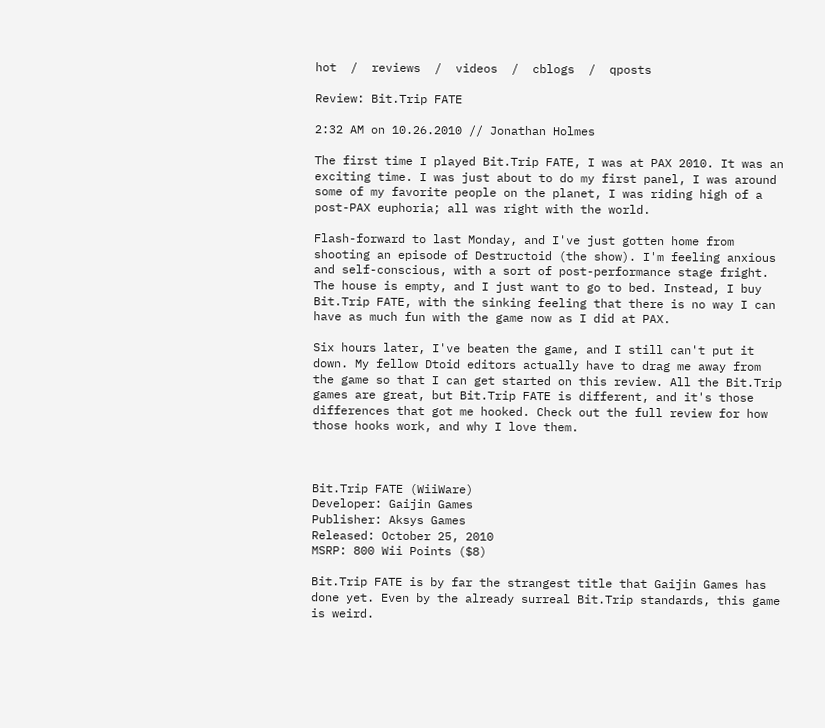hot  /  reviews  /  videos  /  cblogs  /  qposts

Review: Bit.Trip FATE

2:32 AM on 10.26.2010 // Jonathan Holmes

The first time I played Bit.Trip FATE, I was at PAX 2010. It was an exciting time. I was just about to do my first panel, I was around some of my favorite people on the planet, I was riding high of a post-PAX euphoria; all was right with the world.

Flash-forward to last Monday, and I've just gotten home from shooting an episode of Destructoid (the show). I'm feeling anxious and self-conscious, with a sort of post-performance stage fright. The house is empty, and I just want to go to bed. Instead, I buy Bit.Trip FATE, with the sinking feeling that there is no way I can have as much fun with the game now as I did at PAX.

Six hours later, I've beaten the game, and I still can't put it down. My fellow Dtoid editors actually have to drag me away from the game so that I can get started on this review. All the Bit.Trip games are great, but Bit.Trip FATE is different, and it's those differences that got me hooked. Check out the full review for how those hooks work, and why I love them.



Bit.Trip FATE (WiiWare)
Developer: Gaijin Games
Publisher: Aksys Games
Released: October 25, 2010
MSRP: 800 Wii Points ($8)

Bit.Trip FATE is by far the strangest title that Gaijin Games has done yet. Even by the already surreal Bit.Trip standards, this game is weird.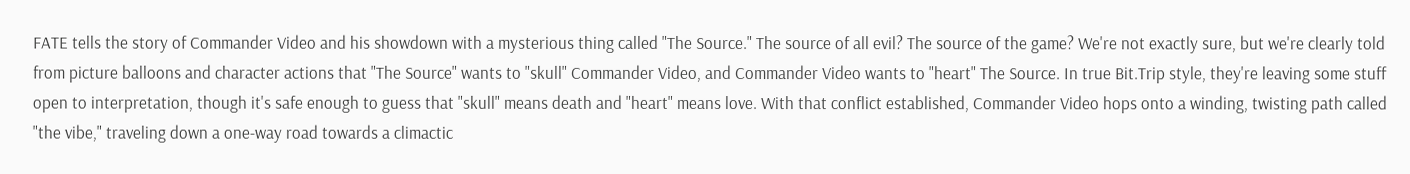FATE tells the story of Commander Video and his showdown with a mysterious thing called "The Source." The source of all evil? The source of the game? We're not exactly sure, but we're clearly told from picture balloons and character actions that "The Source" wants to "skull" Commander Video, and Commander Video wants to "heart" The Source. In true Bit.Trip style, they're leaving some stuff open to interpretation, though it's safe enough to guess that "skull" means death and "heart" means love. With that conflict established, Commander Video hops onto a winding, twisting path called "the vibe," traveling down a one-way road towards a climactic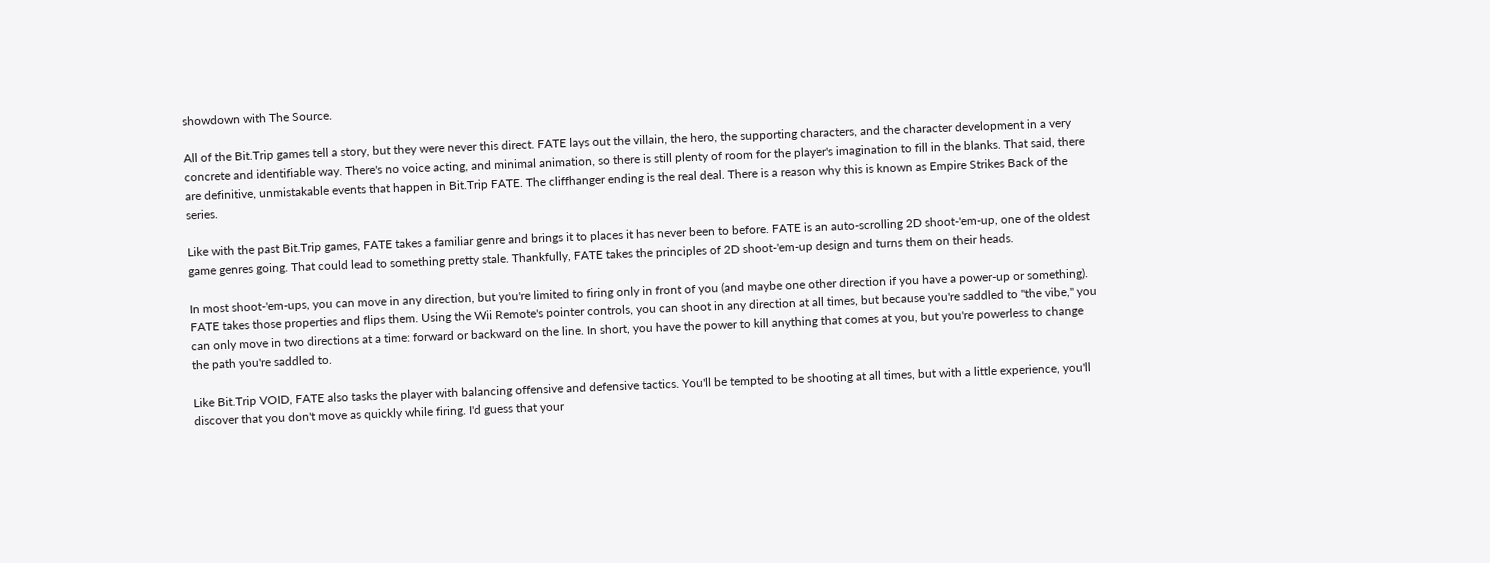showdown with The Source.

All of the Bit.Trip games tell a story, but they were never this direct. FATE lays out the villain, the hero, the supporting characters, and the character development in a very concrete and identifiable way. There's no voice acting, and minimal animation, so there is still plenty of room for the player's imagination to fill in the blanks. That said, there are definitive, unmistakable events that happen in Bit.Trip FATE. The cliffhanger ending is the real deal. There is a reason why this is known as Empire Strikes Back of the series.

Like with the past Bit.Trip games, FATE takes a familiar genre and brings it to places it has never been to before. FATE is an auto-scrolling 2D shoot-'em-up, one of the oldest game genres going. That could lead to something pretty stale. Thankfully, FATE takes the principles of 2D shoot-'em-up design and turns them on their heads.

In most shoot-'em-ups, you can move in any direction, but you're limited to firing only in front of you (and maybe one other direction if you have a power-up or something). FATE takes those properties and flips them. Using the Wii Remote's pointer controls, you can shoot in any direction at all times, but because you're saddled to "the vibe," you can only move in two directions at a time: forward or backward on the line. In short, you have the power to kill anything that comes at you, but you're powerless to change the path you're saddled to.

Like Bit.Trip VOID, FATE also tasks the player with balancing offensive and defensive tactics. You'll be tempted to be shooting at all times, but with a little experience, you'll discover that you don't move as quickly while firing. I'd guess that your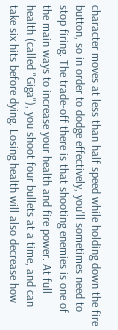character moves at less than half speed while holding down the fire button, so in order to dodge effectively, you'll sometimes need to stop firing. The trade-off there is that shooting enemies is one of the main ways to increase your health and fire power. At full health (called "Giga"), you shoot four bullets at a time, and can take six hits before dying. Losing health will also decrease how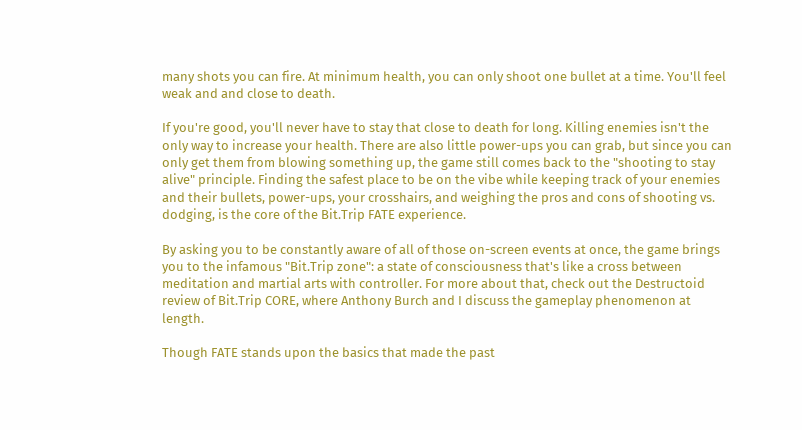many shots you can fire. At minimum health, you can only shoot one bullet at a time. You'll feel weak and and close to death.

If you're good, you'll never have to stay that close to death for long. Killing enemies isn't the only way to increase your health. There are also little power-ups you can grab, but since you can only get them from blowing something up, the game still comes back to the "shooting to stay alive" principle. Finding the safest place to be on the vibe while keeping track of your enemies and their bullets, power-ups, your crosshairs, and weighing the pros and cons of shooting vs. dodging, is the core of the Bit.Trip FATE experience.

By asking you to be constantly aware of all of those on-screen events at once, the game brings you to the infamous "Bit.Trip zone": a state of consciousness that's like a cross between meditation and martial arts with controller. For more about that, check out the Destructoid review of Bit.Trip CORE, where Anthony Burch and I discuss the gameplay phenomenon at length.

Though FATE stands upon the basics that made the past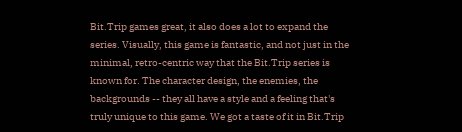Bit.Trip games great, it also does a lot to expand the series. Visually, this game is fantastic, and not just in the minimal, retro-centric way that the Bit.Trip series is known for. The character design, the enemies, the backgrounds -- they all have a style and a feeling that's truly unique to this game. We got a taste of it in Bit.Trip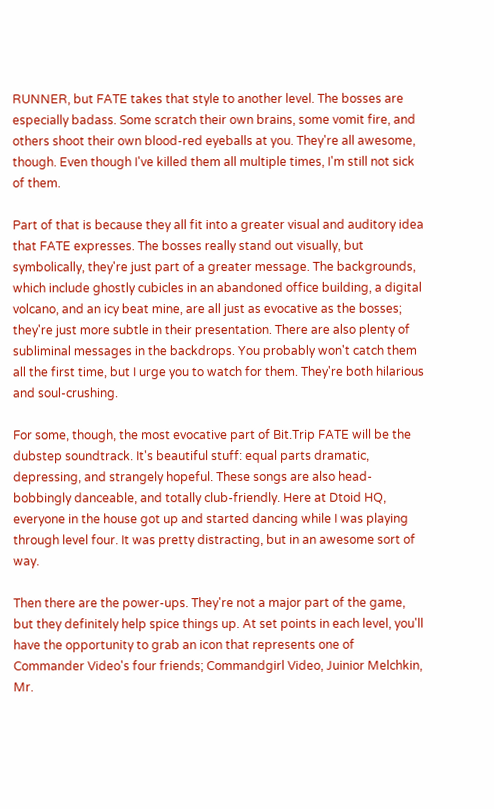RUNNER, but FATE takes that style to another level. The bosses are especially badass. Some scratch their own brains, some vomit fire, and others shoot their own blood-red eyeballs at you. They're all awesome, though. Even though I've killed them all multiple times, I'm still not sick of them.

Part of that is because they all fit into a greater visual and auditory idea that FATE expresses. The bosses really stand out visually, but symbolically, they're just part of a greater message. The backgrounds, which include ghostly cubicles in an abandoned office building, a digital volcano, and an icy beat mine, are all just as evocative as the bosses; they're just more subtle in their presentation. There are also plenty of subliminal messages in the backdrops. You probably won't catch them all the first time, but I urge you to watch for them. They're both hilarious and soul-crushing.

For some, though, the most evocative part of Bit.Trip FATE will be the dubstep soundtrack. It's beautiful stuff: equal parts dramatic, depressing, and strangely hopeful. These songs are also head-bobbingly danceable, and totally club-friendly. Here at Dtoid HQ, everyone in the house got up and started dancing while I was playing through level four. It was pretty distracting, but in an awesome sort of way.

Then there are the power-ups. They're not a major part of the game, but they definitely help spice things up. At set points in each level, you'll have the opportunity to grab an icon that represents one of Commander Video's four friends; Commandgirl Video, Juinior Melchkin, Mr.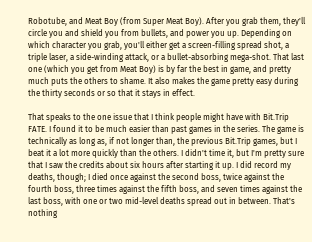Robotube, and Meat Boy (from Super Meat Boy). After you grab them, they'll circle you and shield you from bullets, and power you up. Depending on which character you grab, you'll either get a screen-filling spread shot, a triple laser, a side-winding attack, or a bullet-absorbing mega-shot. That last one (which you get from Meat Boy) is by far the best in game, and pretty much puts the others to shame. It also makes the game pretty easy during the thirty seconds or so that it stays in effect.

That speaks to the one issue that I think people might have with Bit.Trip FATE. I found it to be much easier than past games in the series. The game is technically as long as, if not longer than, the previous Bit.Trip games, but I beat it a lot more quickly than the others. I didn't time it, but I'm pretty sure that I saw the credits about six hours after starting it up. I did record my deaths, though; I died once against the second boss, twice against the fourth boss, three times against the fifth boss, and seven times against the last boss, with one or two mid-level deaths spread out in between. That's nothing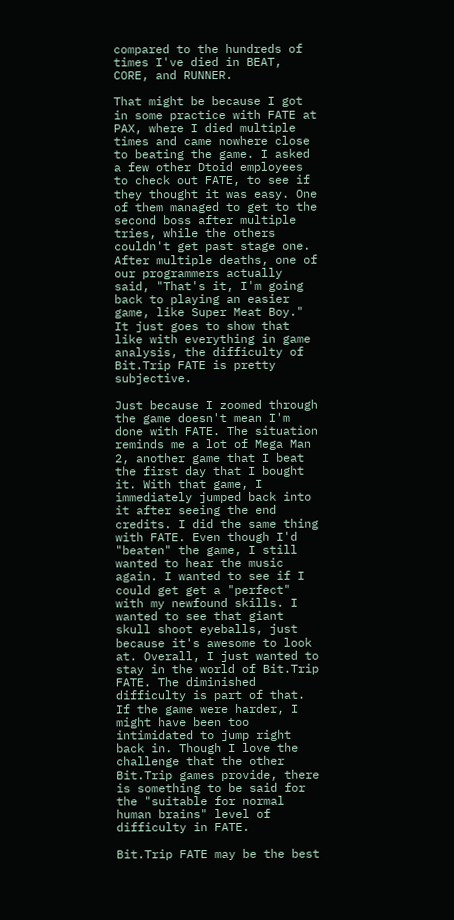compared to the hundreds of times I've died in BEAT, CORE, and RUNNER.

That might be because I got in some practice with FATE at PAX, where I died multiple times and came nowhere close to beating the game. I asked a few other Dtoid employees to check out FATE, to see if they thought it was easy. One of them managed to get to the second boss after multiple tries, while the others couldn't get past stage one. After multiple deaths, one of our programmers actually said, "That's it, I'm going back to playing an easier game, like Super Meat Boy." It just goes to show that like with everything in game analysis, the difficulty of Bit.Trip FATE is pretty subjective.

Just because I zoomed through the game doesn't mean I'm done with FATE. The situation reminds me a lot of Mega Man 2, another game that I beat the first day that I bought it. With that game, I immediately jumped back into it after seeing the end credits. I did the same thing with FATE. Even though I'd "beaten" the game, I still wanted to hear the music again. I wanted to see if I could get get a "perfect" with my newfound skills. I wanted to see that giant skull shoot eyeballs, just because it's awesome to look at. Overall, I just wanted to stay in the world of Bit.Trip FATE. The diminished difficulty is part of that. If the game were harder, I might have been too intimidated to jump right back in. Though I love the challenge that the other Bit.Trip games provide, there is something to be said for the "suitable for normal human brains" level of difficulty in FATE.

Bit.Trip FATE may be the best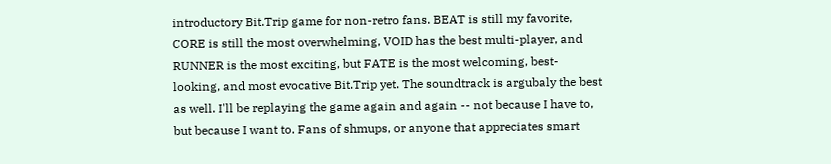introductory Bit.Trip game for non-retro fans. BEAT is still my favorite, CORE is still the most overwhelming, VOID has the best multi-player, and RUNNER is the most exciting, but FATE is the most welcoming, best-looking, and most evocative Bit.Trip yet. The soundtrack is argubaly the best as well. I'll be replaying the game again and again -- not because I have to, but because I want to. Fans of shmups, or anyone that appreciates smart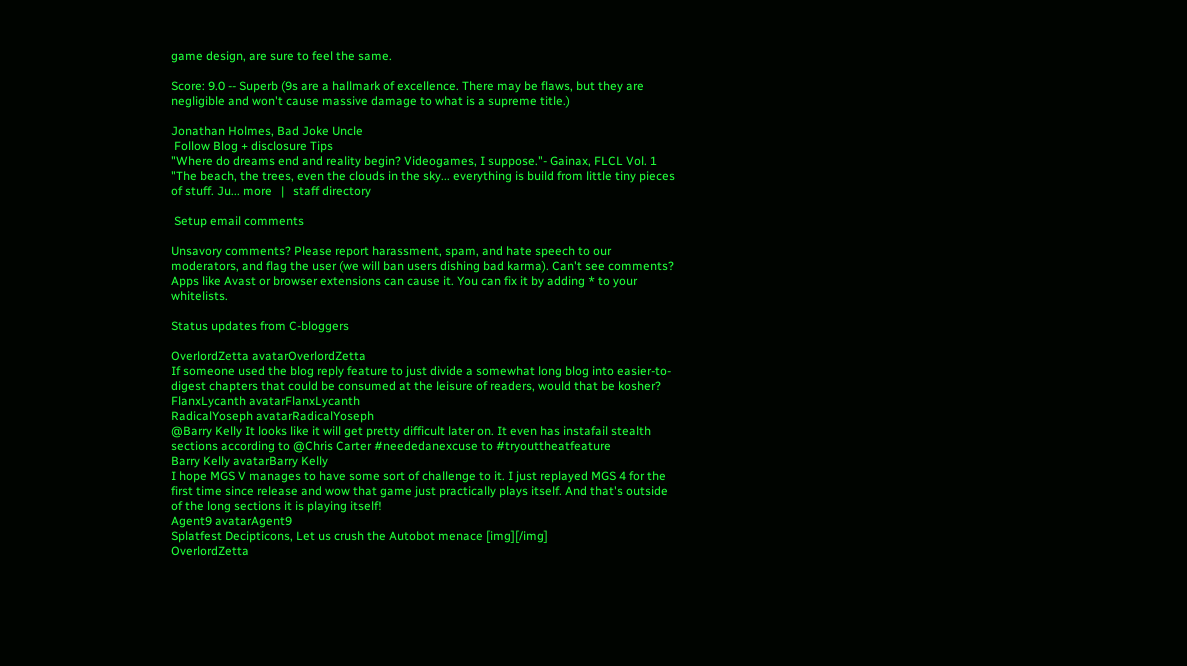game design, are sure to feel the same.

Score: 9.0 -- Superb (9s are a hallmark of excellence. There may be flaws, but they are negligible and won't cause massive damage to what is a supreme title.)

Jonathan Holmes, Bad Joke Uncle
 Follow Blog + disclosure Tips
"Where do dreams end and reality begin? Videogames, I suppose."- Gainax, FLCL Vol. 1 "The beach, the trees, even the clouds in the sky... everything is build from little tiny pieces of stuff. Ju... more   |   staff directory

 Setup email comments

Unsavory comments? Please report harassment, spam, and hate speech to our moderators, and flag the user (we will ban users dishing bad karma). Can't see comments? Apps like Avast or browser extensions can cause it. You can fix it by adding * to your whitelists.

Status updates from C-bloggers

OverlordZetta avatarOverlordZetta
If someone used the blog reply feature to just divide a somewhat long blog into easier-to-digest chapters that could be consumed at the leisure of readers, would that be kosher?
FlanxLycanth avatarFlanxLycanth
RadicalYoseph avatarRadicalYoseph
@Barry Kelly It looks like it will get pretty difficult later on. It even has instafail stealth sections according to @Chris Carter #neededanexcuse to #tryouttheatfeature
Barry Kelly avatarBarry Kelly
I hope MGS V manages to have some sort of challenge to it. I just replayed MGS 4 for the first time since release and wow that game just practically plays itself. And that's outside of the long sections it is playing itself!
Agent9 avatarAgent9
Splatfest Decipticons, Let us crush the Autobot menace [img][/img]
OverlordZetta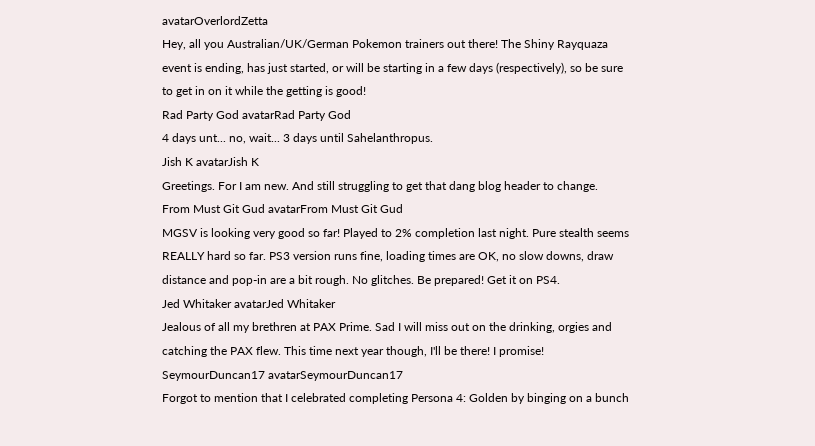avatarOverlordZetta
Hey, all you Australian/UK/German Pokemon trainers out there! The Shiny Rayquaza event is ending, has just started, or will be starting in a few days (respectively), so be sure to get in on it while the getting is good!
Rad Party God avatarRad Party God
4 days unt... no, wait... 3 days until Sahelanthropus.
Jish K avatarJish K
Greetings. For I am new. And still struggling to get that dang blog header to change.
From Must Git Gud avatarFrom Must Git Gud
MGSV is looking very good so far! Played to 2% completion last night. Pure stealth seems REALLY hard so far. PS3 version runs fine, loading times are OK, no slow downs, draw distance and pop-in are a bit rough. No glitches. Be prepared! Get it on PS4.
Jed Whitaker avatarJed Whitaker
Jealous of all my brethren at PAX Prime. Sad I will miss out on the drinking, orgies and catching the PAX flew. This time next year though, I'll be there! I promise!
SeymourDuncan17 avatarSeymourDuncan17
Forgot to mention that I celebrated completing Persona 4: Golden by binging on a bunch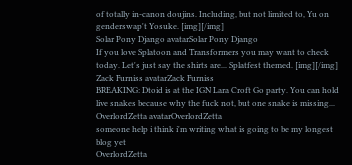of totally in-canon doujins. Including, but not limited to, Yu on genderswap't Yosuke. [img][/img]
Solar Pony Django avatarSolar Pony Django
If you love Splatoon and Transformers you may want to check today. Let's just say the shirts are... Splatfest themed. [img][/img]
Zack Furniss avatarZack Furniss
BREAKING: Dtoid is at the IGN Lara Croft Go party. You can hold live snakes because why the fuck not, but one snake is missing...
OverlordZetta avatarOverlordZetta
someone help i think i'm writing what is going to be my longest blog yet
OverlordZetta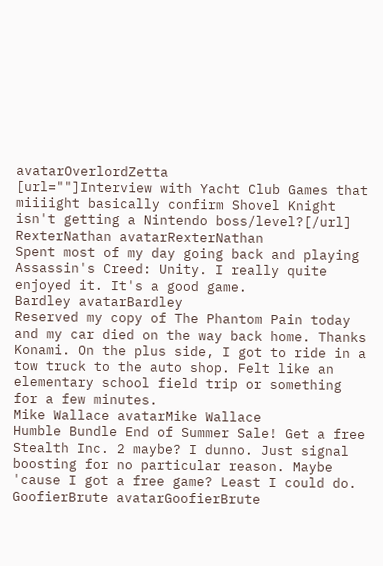avatarOverlordZetta
[url=""]Interview with Yacht Club Games that miiiight basically confirm Shovel Knight isn't getting a Nintendo boss/level?[/url]
RexterNathan avatarRexterNathan
Spent most of my day going back and playing Assassin's Creed: Unity. I really quite enjoyed it. It's a good game.
Bardley avatarBardley
Reserved my copy of The Phantom Pain today and my car died on the way back home. Thanks Konami. On the plus side, I got to ride in a tow truck to the auto shop. Felt like an elementary school field trip or something for a few minutes.
Mike Wallace avatarMike Wallace
Humble Bundle End of Summer Sale! Get a free Stealth Inc. 2 maybe? I dunno. Just signal boosting for no particular reason. Maybe 'cause I got a free game? Least I could do.
GoofierBrute avatarGoofierBrute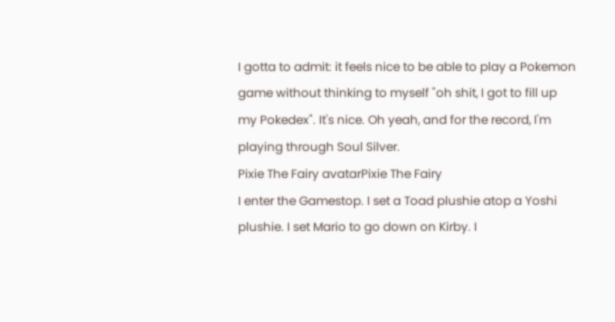I gotta to admit: it feels nice to be able to play a Pokemon game without thinking to myself "oh shit, I got to fill up my Pokedex". It's nice. Oh yeah, and for the record, I'm playing through Soul Silver.
Pixie The Fairy avatarPixie The Fairy
I enter the Gamestop. I set a Toad plushie atop a Yoshi plushie. I set Mario to go down on Kirby. I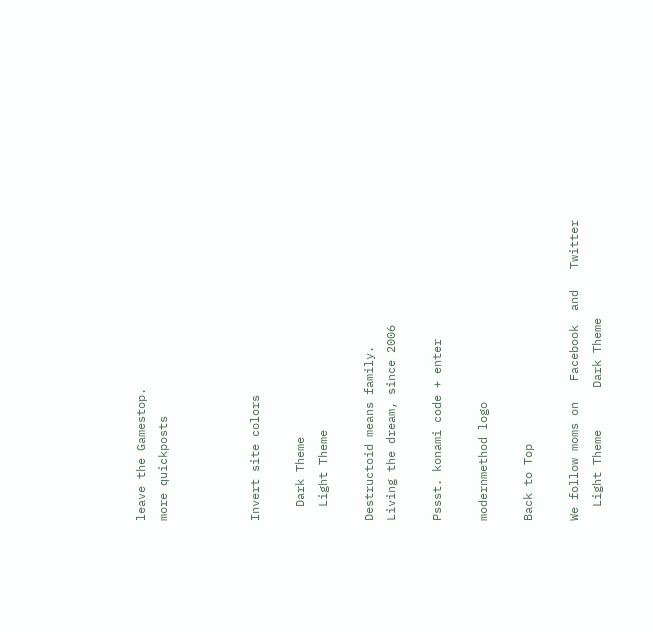leave the Gamestop.
more quickposts



Invert site colors

  Dark Theme
  Light Theme

Destructoid means family.
Living the dream, since 2006

Pssst. konami code + enter

modernmethod logo

Back to Top

We follow moms on   Facebook  and   Twitter
  Light Theme      Dark Theme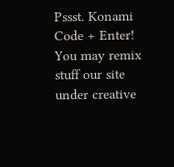Pssst. Konami Code + Enter!
You may remix stuff our site under creative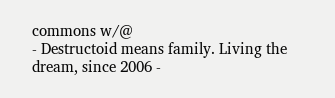commons w/@
- Destructoid means family. Living the dream, since 2006 -